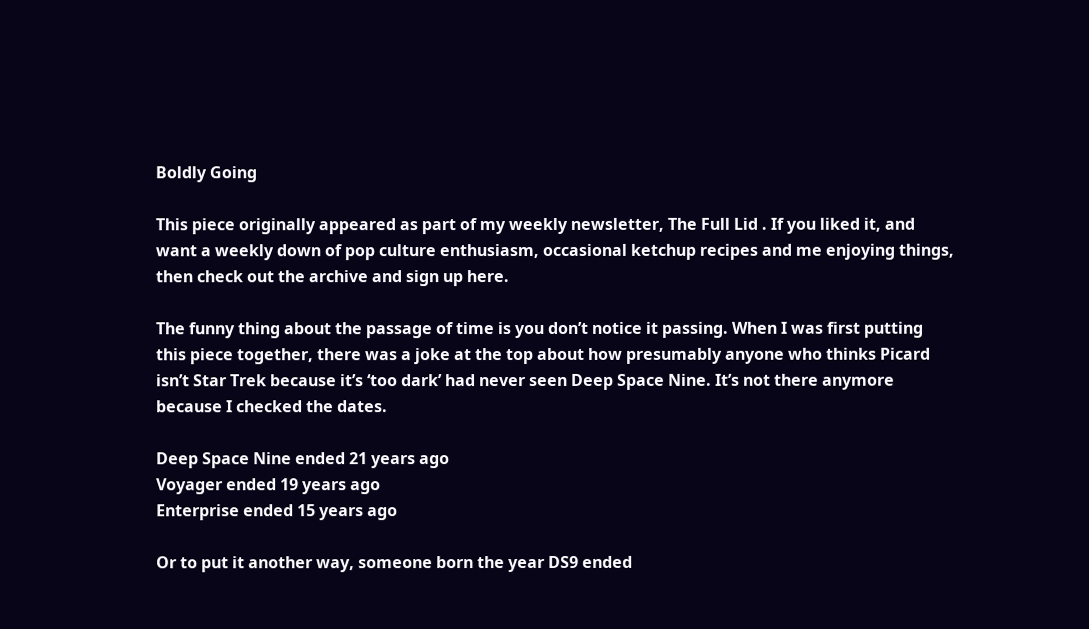Boldly Going

This piece originally appeared as part of my weekly newsletter, The Full Lid . If you liked it, and want a weekly down of pop culture enthusiasm, occasional ketchup recipes and me enjoying things, then check out the archive and sign up here.

The funny thing about the passage of time is you don’t notice it passing. When I was first putting this piece together, there was a joke at the top about how presumably anyone who thinks Picard isn’t Star Trek because it’s ‘too dark’ had never seen Deep Space Nine. It’s not there anymore because I checked the dates.

Deep Space Nine ended 21 years ago
Voyager ended 19 years ago
Enterprise ended 15 years ago

Or to put it another way, someone born the year DS9 ended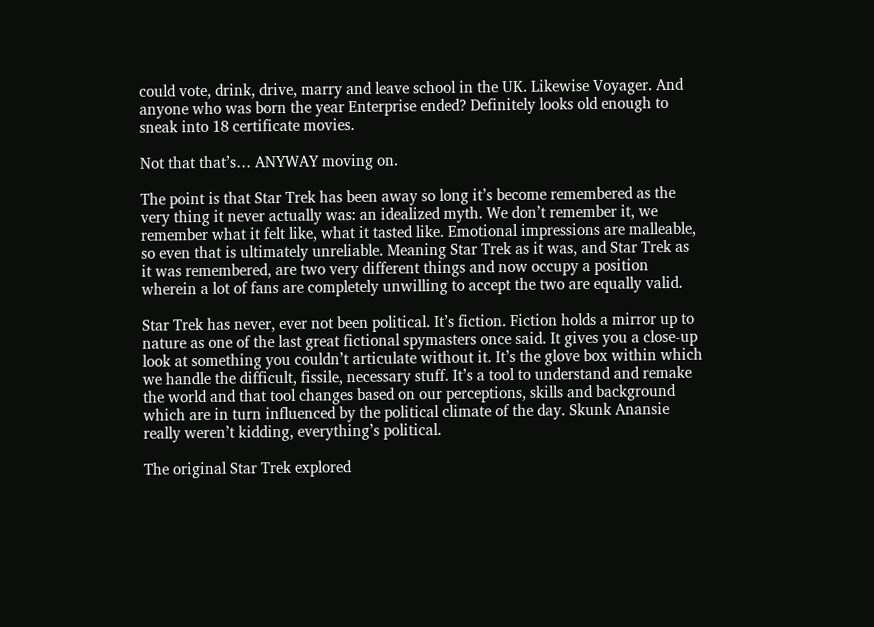could vote, drink, drive, marry and leave school in the UK. Likewise Voyager. And anyone who was born the year Enterprise ended? Definitely looks old enough to sneak into 18 certificate movies.

Not that that’s… ANYWAY moving on.

The point is that Star Trek has been away so long it’s become remembered as the very thing it never actually was: an idealized myth. We don’t remember it, we remember what it felt like, what it tasted like. Emotional impressions are malleable, so even that is ultimately unreliable. Meaning Star Trek as it was, and Star Trek as it was remembered, are two very different things and now occupy a position wherein a lot of fans are completely unwilling to accept the two are equally valid.

Star Trek has never, ever not been political. It’s fiction. Fiction holds a mirror up to nature as one of the last great fictional spymasters once said. It gives you a close-up look at something you couldn’t articulate without it. It’s the glove box within which we handle the difficult, fissile, necessary stuff. It’s a tool to understand and remake the world and that tool changes based on our perceptions, skills and background which are in turn influenced by the political climate of the day. Skunk Anansie really weren’t kidding, everything’s political.

The original Star Trek explored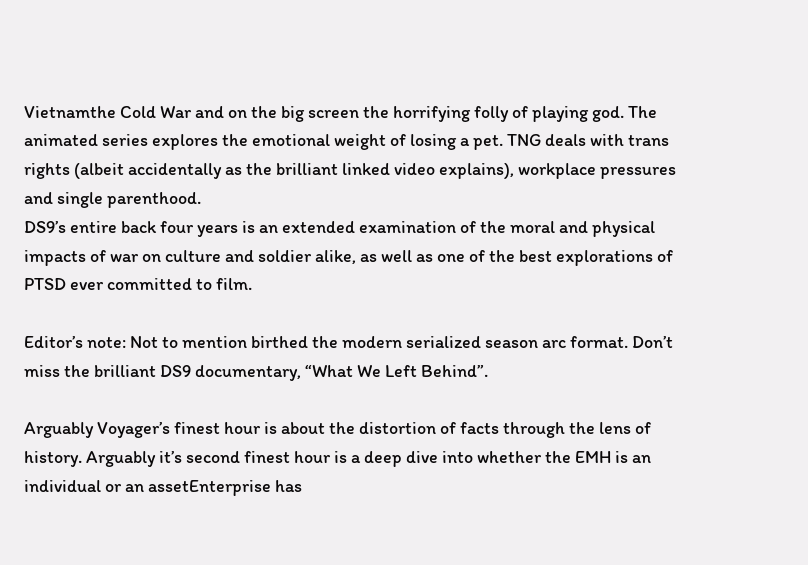Vietnamthe Cold War and on the big screen the horrifying folly of playing god. The animated series explores the emotional weight of losing a pet. TNG deals with trans rights (albeit accidentally as the brilliant linked video explains), workplace pressures and single parenthood.
DS9’s entire back four years is an extended examination of the moral and physical impacts of war on culture and soldier alike, as well as one of the best explorations of PTSD ever committed to film.

Editor’s note: Not to mention birthed the modern serialized season arc format. Don’t miss the brilliant DS9 documentary, “What We Left Behind”.

Arguably Voyager’s finest hour is about the distortion of facts through the lens of history. Arguably it’s second finest hour is a deep dive into whether the EMH is an individual or an assetEnterprise has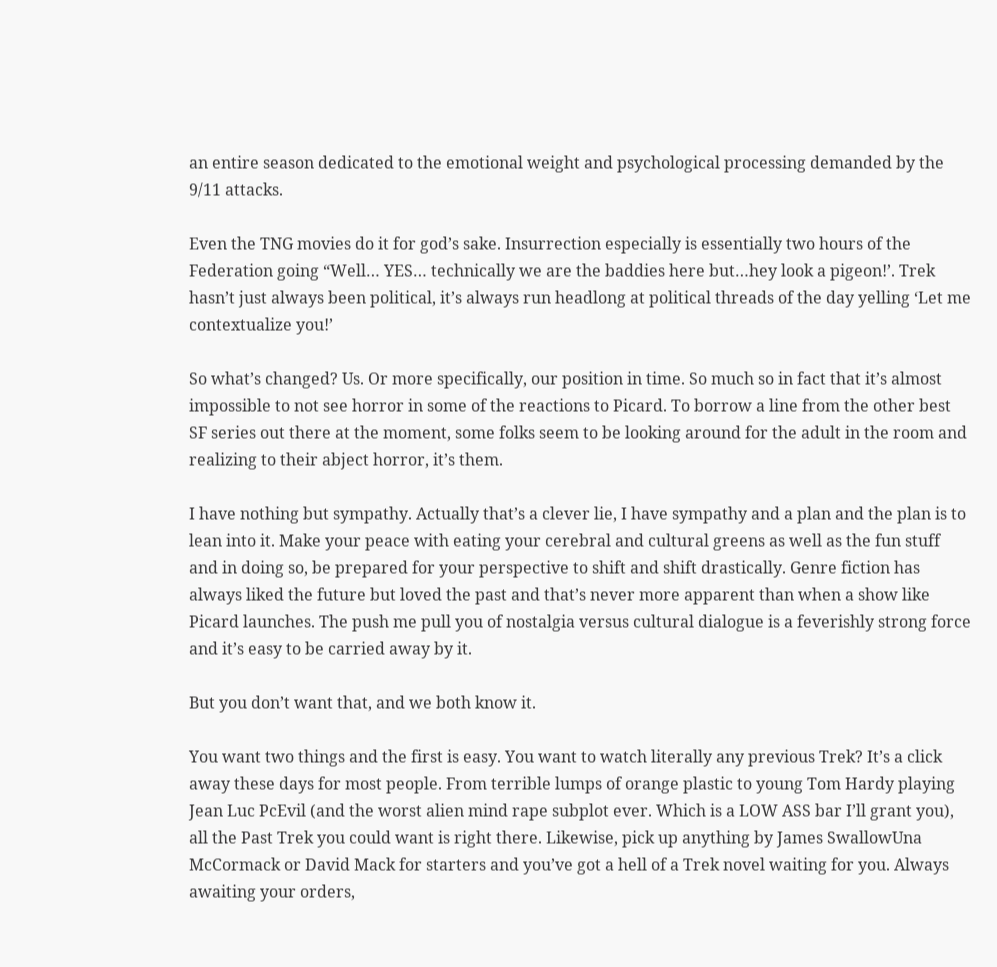an entire season dedicated to the emotional weight and psychological processing demanded by the 9/11 attacks.

Even the TNG movies do it for god’s sake. Insurrection especially is essentially two hours of the Federation going “Well… YES… technically we are the baddies here but…hey look a pigeon!’. Trek hasn’t just always been political, it’s always run headlong at political threads of the day yelling ‘Let me contextualize you!’

So what’s changed? Us. Or more specifically, our position in time. So much so in fact that it’s almost impossible to not see horror in some of the reactions to Picard. To borrow a line from the other best SF series out there at the moment, some folks seem to be looking around for the adult in the room and realizing to their abject horror, it’s them.

I have nothing but sympathy. Actually that’s a clever lie, I have sympathy and a plan and the plan is to lean into it. Make your peace with eating your cerebral and cultural greens as well as the fun stuff and in doing so, be prepared for your perspective to shift and shift drastically. Genre fiction has always liked the future but loved the past and that’s never more apparent than when a show like Picard launches. The push me pull you of nostalgia versus cultural dialogue is a feverishly strong force and it’s easy to be carried away by it.

But you don’t want that, and we both know it.

You want two things and the first is easy. You want to watch literally any previous Trek? It’s a click away these days for most people. From terrible lumps of orange plastic to young Tom Hardy playing Jean Luc PcEvil (and the worst alien mind rape subplot ever. Which is a LOW ASS bar I’ll grant you), all the Past Trek you could want is right there. Likewise, pick up anything by James SwallowUna McCormack or David Mack for starters and you’ve got a hell of a Trek novel waiting for you. Always awaiting your orders,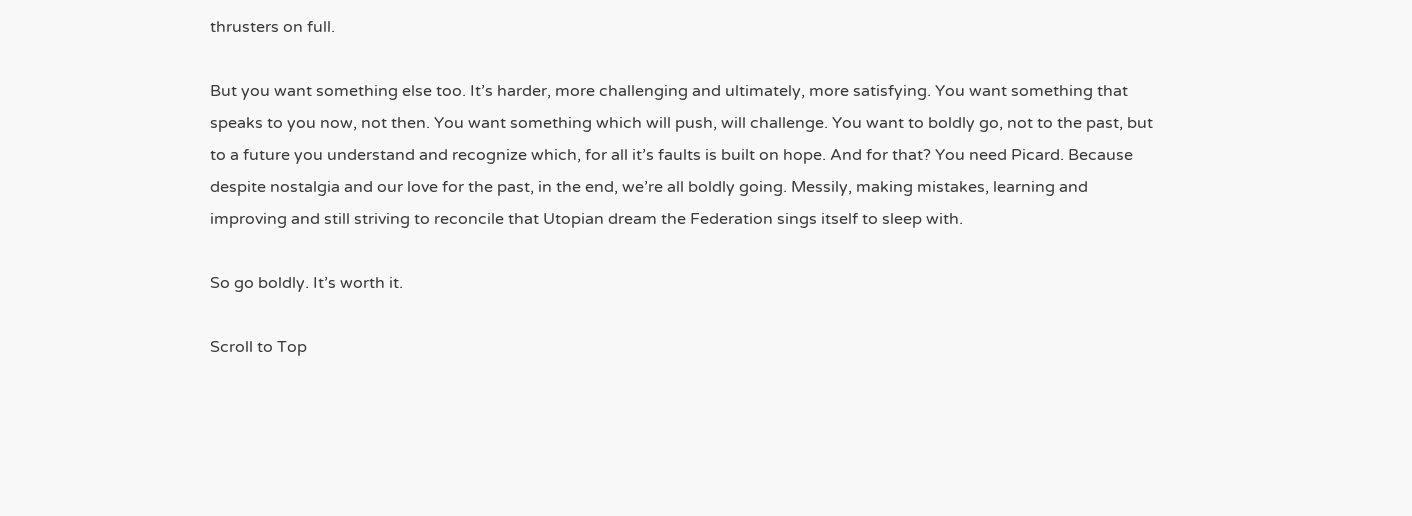thrusters on full.

But you want something else too. It’s harder, more challenging and ultimately, more satisfying. You want something that speaks to you now, not then. You want something which will push, will challenge. You want to boldly go, not to the past, but to a future you understand and recognize which, for all it’s faults is built on hope. And for that? You need Picard. Because despite nostalgia and our love for the past, in the end, we’re all boldly going. Messily, making mistakes, learning and improving and still striving to reconcile that Utopian dream the Federation sings itself to sleep with.

So go boldly. It’s worth it.

Scroll to Top